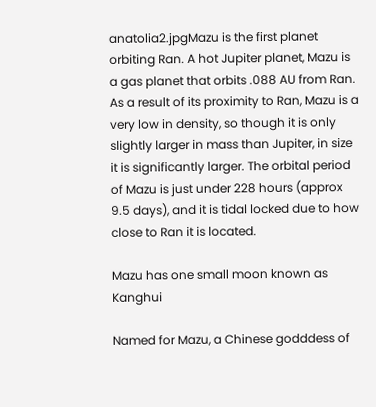anatolia2.jpgMazu is the first planet orbiting Ran. A hot Jupiter planet, Mazu is a gas planet that orbits .088 AU from Ran. As a result of its proximity to Ran, Mazu is a very low in density, so though it is only slightly larger in mass than Jupiter, in size it is significantly larger. The orbital period of Mazu is just under 228 hours (approx 9.5 days), and it is tidal locked due to how close to Ran it is located.

Mazu has one small moon known as Kanghui

Named for Mazu, a Chinese godddess of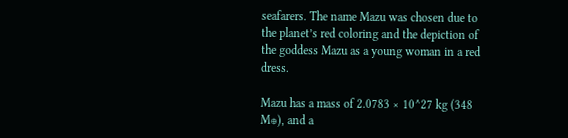seafarers. The name Mazu was chosen due to the planet’s red coloring and the depiction of the goddess Mazu as a young woman in a red dress.

Mazu has a mass of 2.0783 × 10^27 kg (348 M⊕), and a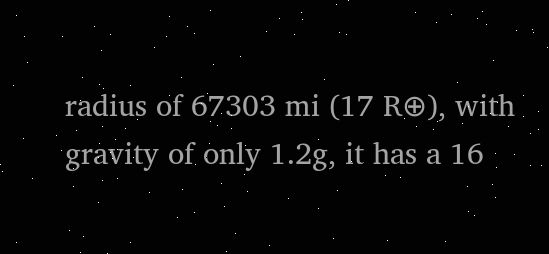radius of 67303 mi (17 R⊕), with gravity of only 1.2g, it has a 16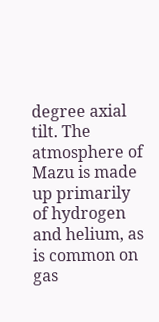degree axial tilt. The atmosphere of Mazu is made up primarily of hydrogen and helium, as is common on gas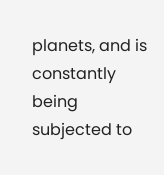planets, and is constantly being subjected to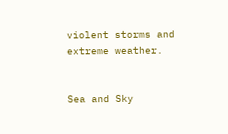violent storms and extreme weather.


Sea and Sky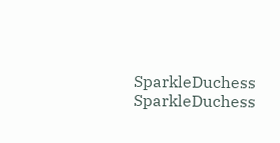SparkleDuchess SparkleDuchess